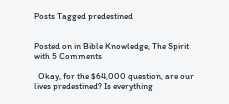Posts Tagged predestined


Posted on in Bible Knowledge, The Spirit with 5 Comments

  Okay, for the $64,000 question, are our lives predestined? Is everything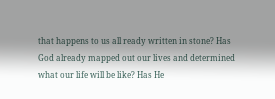that happens to us all ready written in stone? Has God already mapped out our lives and determined what our life will be like? Has He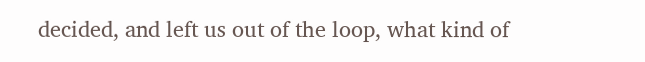decided, and left us out of the loop, what kind of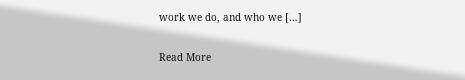work we do, and who we […]

Read More